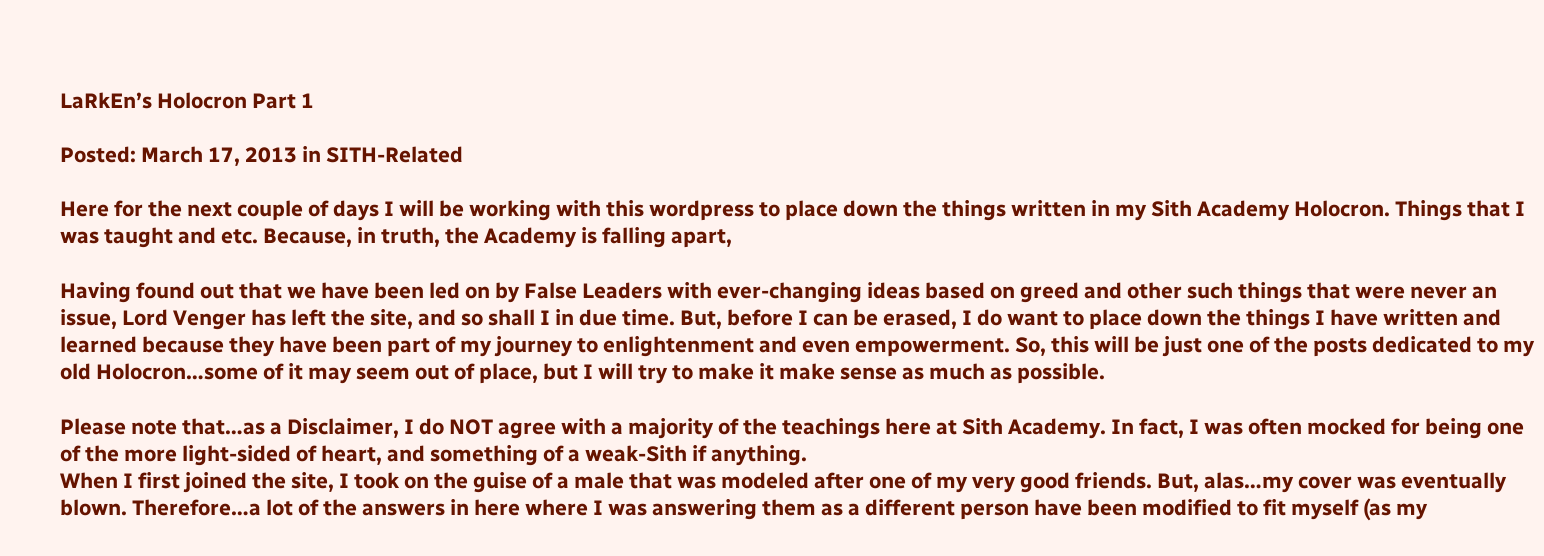LaRkEn’s Holocron Part 1

Posted: March 17, 2013 in SITH-Related

Here for the next couple of days I will be working with this wordpress to place down the things written in my Sith Academy Holocron. Things that I was taught and etc. Because, in truth, the Academy is falling apart,

Having found out that we have been led on by False Leaders with ever-changing ideas based on greed and other such things that were never an issue, Lord Venger has left the site, and so shall I in due time. But, before I can be erased, I do want to place down the things I have written and learned because they have been part of my journey to enlightenment and even empowerment. So, this will be just one of the posts dedicated to my old Holocron…some of it may seem out of place, but I will try to make it make sense as much as possible.

Please note that…as a Disclaimer, I do NOT agree with a majority of the teachings here at Sith Academy. In fact, I was often mocked for being one of the more light-sided of heart, and something of a weak-Sith if anything.
When I first joined the site, I took on the guise of a male that was modeled after one of my very good friends. But, alas…my cover was eventually blown. Therefore…a lot of the answers in here where I was answering them as a different person have been modified to fit myself (as my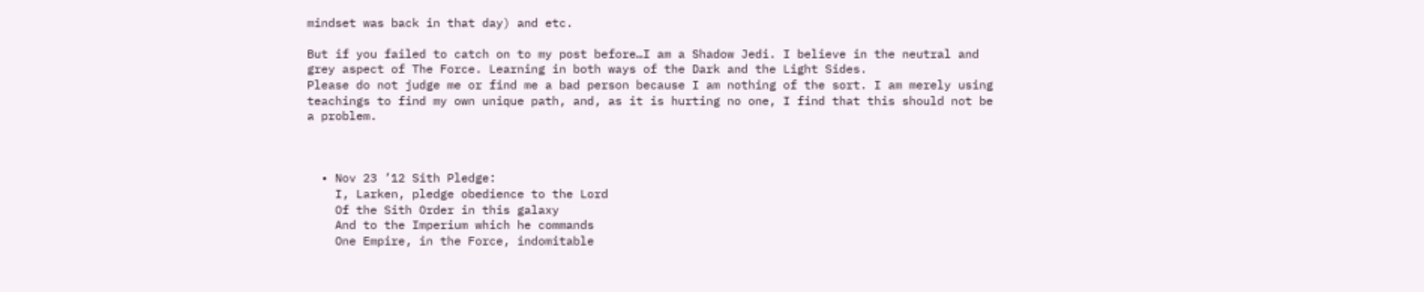mindset was back in that day) and etc.

But if you failed to catch on to my post before…I am a Shadow Jedi. I believe in the neutral and grey aspect of The Force. Learning in both ways of the Dark and the Light Sides.
Please do not judge me or find me a bad person because I am nothing of the sort. I am merely using teachings to find my own unique path, and, as it is hurting no one, I find that this should not be a problem.



  • Nov 23 ’12 Sith Pledge:
    I, Larken, pledge obedience to the Lord
    Of the Sith Order in this galaxy
    And to the Imperium which he commands
    One Empire, in the Force, indomitable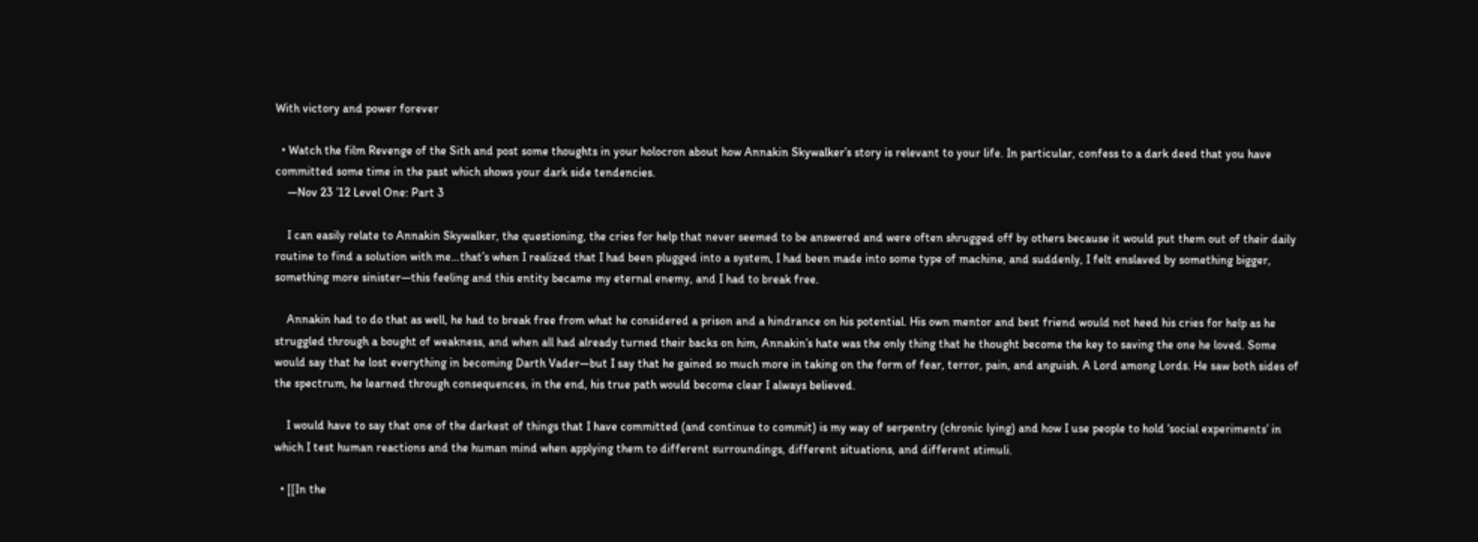With victory and power forever

  • Watch the film Revenge of the Sith and post some thoughts in your holocron about how Annakin Skywalker’s story is relevant to your life. In particular, confess to a dark deed that you have committed some time in the past which shows your dark side tendencies.
    —Nov 23 ’12 Level One: Part 3

    I can easily relate to Annakin Skywalker, the questioning, the cries for help that never seemed to be answered and were often shrugged off by others because it would put them out of their daily routine to find a solution with me…that’s when I realized that I had been plugged into a system, I had been made into some type of machine, and suddenly, I felt enslaved by something bigger, something more sinister—this feeling and this entity became my eternal enemy, and I had to break free.

    Annakin had to do that as well, he had to break free from what he considered a prison and a hindrance on his potential. His own mentor and best friend would not heed his cries for help as he struggled through a bought of weakness, and when all had already turned their backs on him, Annakin’s hate was the only thing that he thought become the key to saving the one he loved. Some would say that he lost everything in becoming Darth Vader—but I say that he gained so much more in taking on the form of fear, terror, pain, and anguish. A Lord among Lords. He saw both sides of the spectrum, he learned through consequences, in the end, his true path would become clear I always believed.

    I would have to say that one of the darkest of things that I have committed (and continue to commit) is my way of serpentry (chronic lying) and how I use people to hold ‘social experiments’ in which I test human reactions and the human mind when applying them to different surroundings, different situations, and different stimuli.

  • [[In the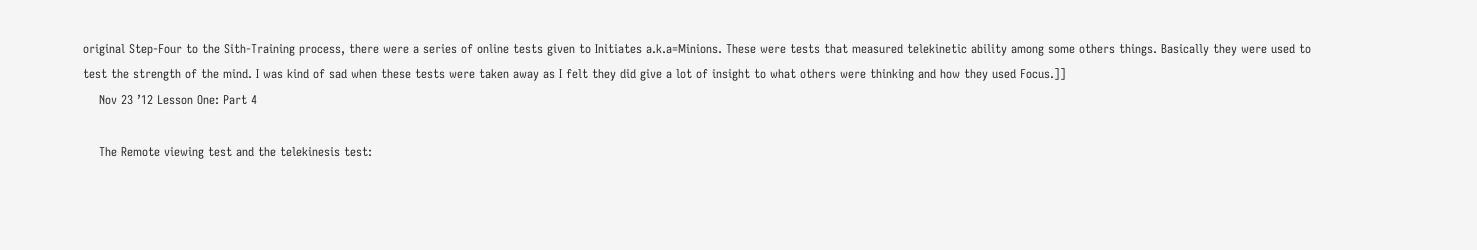original Step-Four to the Sith-Training process, there were a series of online tests given to Initiates a.k.a=Minions. These were tests that measured telekinetic ability among some others things. Basically they were used to test the strength of the mind. I was kind of sad when these tests were taken away as I felt they did give a lot of insight to what others were thinking and how they used Focus.]]
    Nov 23 ’12 Lesson One: Part 4

    The Remote viewing test and the telekinesis test: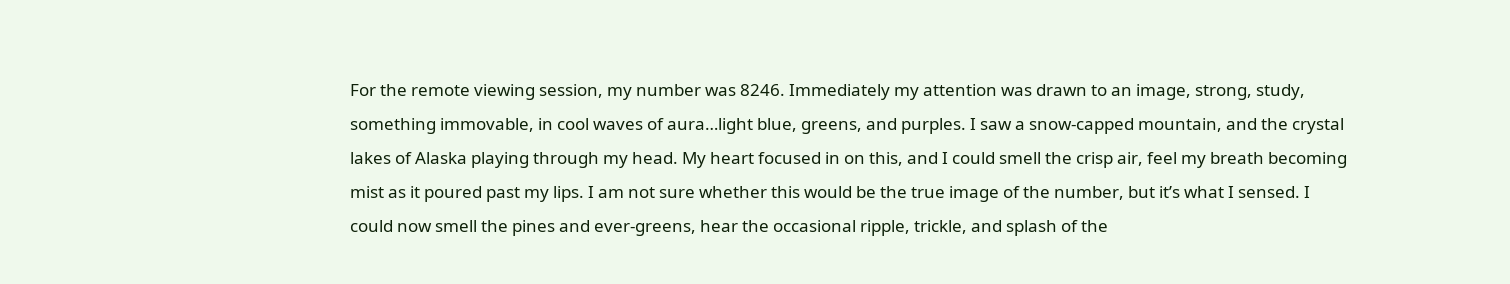For the remote viewing session, my number was 8246. Immediately my attention was drawn to an image, strong, study, something immovable, in cool waves of aura…light blue, greens, and purples. I saw a snow-capped mountain, and the crystal lakes of Alaska playing through my head. My heart focused in on this, and I could smell the crisp air, feel my breath becoming mist as it poured past my lips. I am not sure whether this would be the true image of the number, but it’s what I sensed. I could now smell the pines and ever-greens, hear the occasional ripple, trickle, and splash of the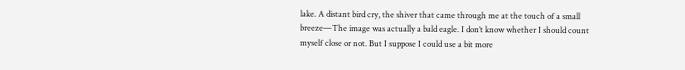lake. A distant bird cry, the shiver that came through me at the touch of a small breeze—The image was actually a bald eagle. I don’t know whether I should count myself close or not. But I suppose I could use a bit more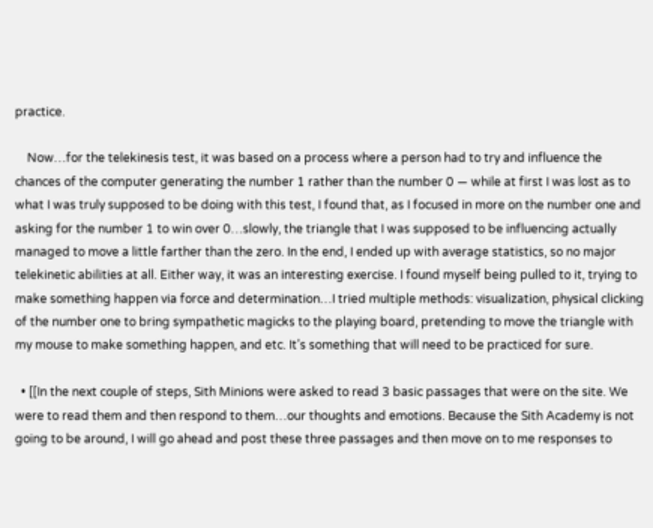practice.

    Now…for the telekinesis test, it was based on a process where a person had to try and influence the chances of the computer generating the number 1 rather than the number 0 — while at first I was lost as to what I was truly supposed to be doing with this test, I found that, as I focused in more on the number one and asking for the number 1 to win over 0…slowly, the triangle that I was supposed to be influencing actually managed to move a little farther than the zero. In the end, I ended up with average statistics, so no major telekinetic abilities at all. Either way, it was an interesting exercise. I found myself being pulled to it, trying to make something happen via force and determination…I tried multiple methods: visualization, physical clicking of the number one to bring sympathetic magicks to the playing board, pretending to move the triangle with my mouse to make something happen, and etc. It’s something that will need to be practiced for sure.

  • [[In the next couple of steps, Sith Minions were asked to read 3 basic passages that were on the site. We were to read them and then respond to them…our thoughts and emotions. Because the Sith Academy is not going to be around, I will go ahead and post these three passages and then move on to me responses to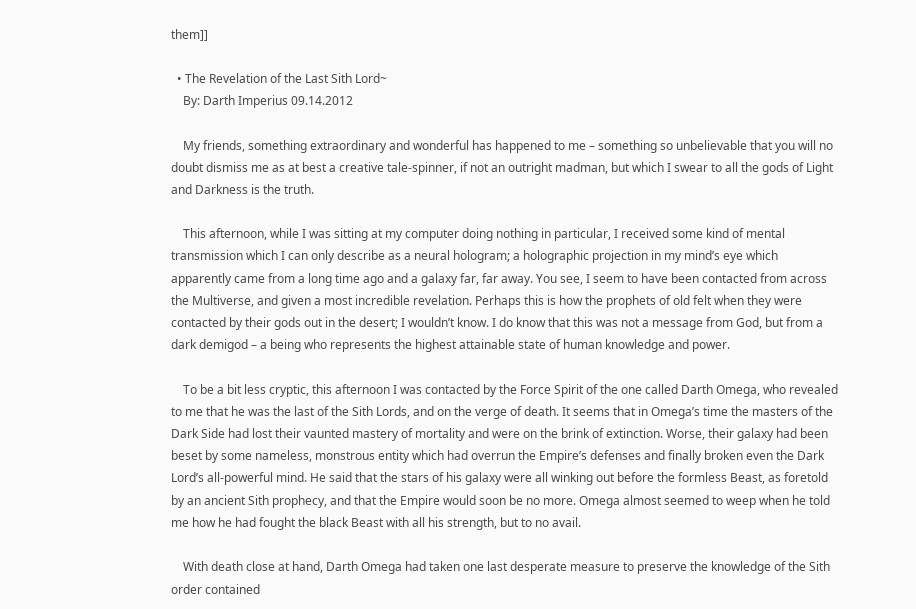them]]

  • The Revelation of the Last Sith Lord~
    By: Darth Imperius 09.14.2012

    My friends, something extraordinary and wonderful has happened to me – something so unbelievable that you will no doubt dismiss me as at best a creative tale-spinner, if not an outright madman, but which I swear to all the gods of Light and Darkness is the truth.

    This afternoon, while I was sitting at my computer doing nothing in particular, I received some kind of mental transmission which I can only describe as a neural hologram; a holographic projection in my mind’s eye which apparently came from a long time ago and a galaxy far, far away. You see, I seem to have been contacted from across the Multiverse, and given a most incredible revelation. Perhaps this is how the prophets of old felt when they were contacted by their gods out in the desert; I wouldn’t know. I do know that this was not a message from God, but from a dark demigod – a being who represents the highest attainable state of human knowledge and power.

    To be a bit less cryptic, this afternoon I was contacted by the Force Spirit of the one called Darth Omega, who revealed to me that he was the last of the Sith Lords, and on the verge of death. It seems that in Omega’s time the masters of the Dark Side had lost their vaunted mastery of mortality and were on the brink of extinction. Worse, their galaxy had been beset by some nameless, monstrous entity which had overrun the Empire’s defenses and finally broken even the Dark Lord’s all-powerful mind. He said that the stars of his galaxy were all winking out before the formless Beast, as foretold by an ancient Sith prophecy, and that the Empire would soon be no more. Omega almost seemed to weep when he told me how he had fought the black Beast with all his strength, but to no avail.

    With death close at hand, Darth Omega had taken one last desperate measure to preserve the knowledge of the Sith order contained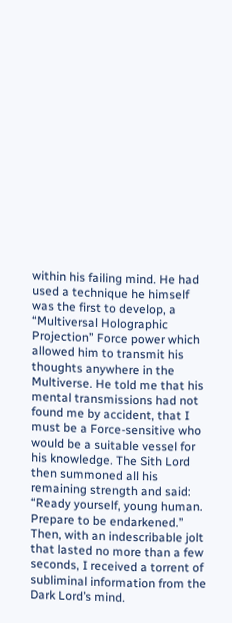within his failing mind. He had used a technique he himself was the first to develop, a “Multiversal Holographic Projection” Force power which allowed him to transmit his thoughts anywhere in the Multiverse. He told me that his mental transmissions had not found me by accident, that I must be a Force-sensitive who would be a suitable vessel for his knowledge. The Sith Lord then summoned all his remaining strength and said: “Ready yourself, young human. Prepare to be endarkened.” Then, with an indescribable jolt that lasted no more than a few seconds, I received a torrent of subliminal information from the Dark Lord’s mind.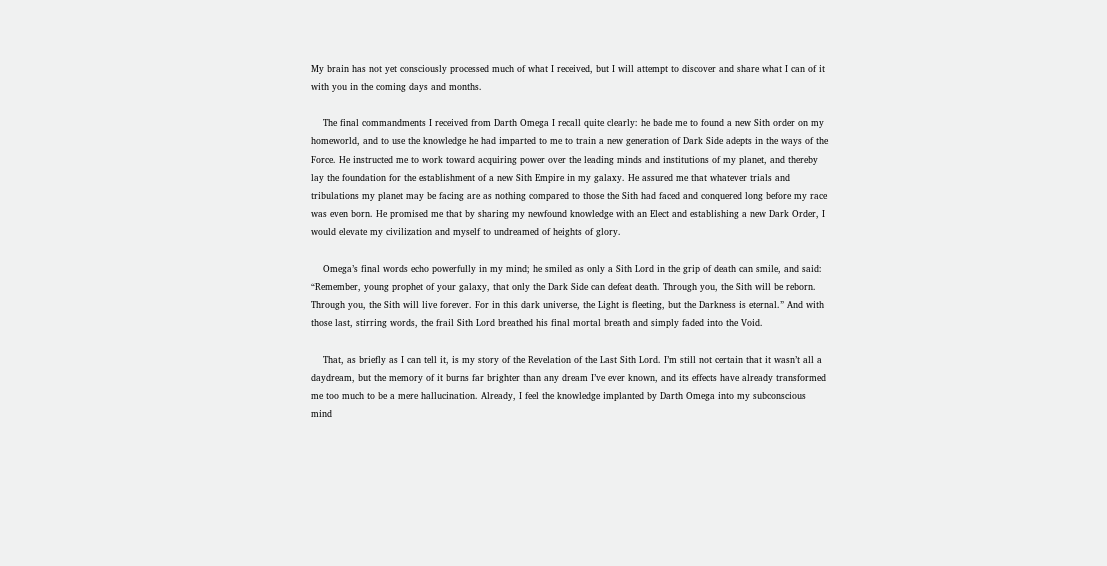My brain has not yet consciously processed much of what I received, but I will attempt to discover and share what I can of it with you in the coming days and months.

    The final commandments I received from Darth Omega I recall quite clearly: he bade me to found a new Sith order on my homeworld, and to use the knowledge he had imparted to me to train a new generation of Dark Side adepts in the ways of the Force. He instructed me to work toward acquiring power over the leading minds and institutions of my planet, and thereby lay the foundation for the establishment of a new Sith Empire in my galaxy. He assured me that whatever trials and tribulations my planet may be facing are as nothing compared to those the Sith had faced and conquered long before my race was even born. He promised me that by sharing my newfound knowledge with an Elect and establishing a new Dark Order, I would elevate my civilization and myself to undreamed of heights of glory.

    Omega’s final words echo powerfully in my mind; he smiled as only a Sith Lord in the grip of death can smile, and said: “Remember, young prophet of your galaxy, that only the Dark Side can defeat death. Through you, the Sith will be reborn. Through you, the Sith will live forever. For in this dark universe, the Light is fleeting, but the Darkness is eternal.” And with those last, stirring words, the frail Sith Lord breathed his final mortal breath and simply faded into the Void.

    That, as briefly as I can tell it, is my story of the Revelation of the Last Sith Lord. I’m still not certain that it wasn’t all a daydream, but the memory of it burns far brighter than any dream I’ve ever known, and its effects have already transformed me too much to be a mere hallucination. Already, I feel the knowledge implanted by Darth Omega into my subconscious mind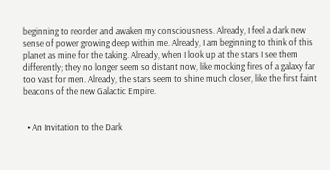beginning to reorder and awaken my consciousness. Already, I feel a dark new sense of power growing deep within me. Already, I am beginning to think of this planet as mine for the taking. Already, when I look up at the stars I see them differently; they no longer seem so distant now, like mocking fires of a galaxy far too vast for men. Already, the stars seem to shine much closer, like the first faint beacons of the new Galactic Empire.


  • An Invitation to the Dark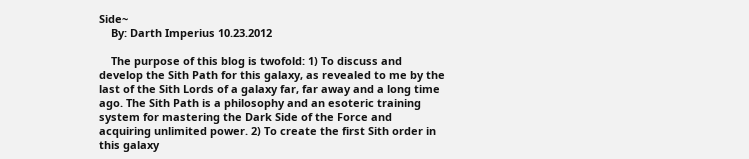Side~
    By: Darth Imperius 10.23.2012

    The purpose of this blog is twofold: 1) To discuss and develop the Sith Path for this galaxy, as revealed to me by the last of the Sith Lords of a galaxy far, far away and a long time ago. The Sith Path is a philosophy and an esoteric training system for mastering the Dark Side of the Force and acquiring unlimited power. 2) To create the first Sith order in this galaxy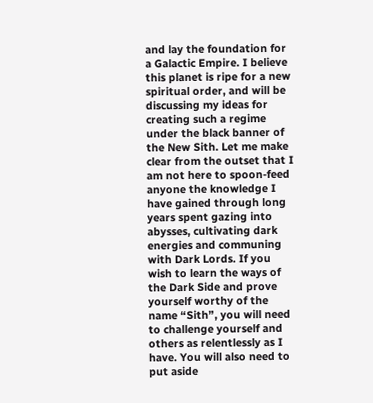and lay the foundation for a Galactic Empire. I believe this planet is ripe for a new spiritual order, and will be discussing my ideas for creating such a regime under the black banner of the New Sith. Let me make clear from the outset that I am not here to spoon-feed anyone the knowledge I have gained through long years spent gazing into abysses, cultivating dark energies and communing with Dark Lords. If you wish to learn the ways of the Dark Side and prove yourself worthy of the name “Sith”, you will need to challenge yourself and others as relentlessly as I have. You will also need to put aside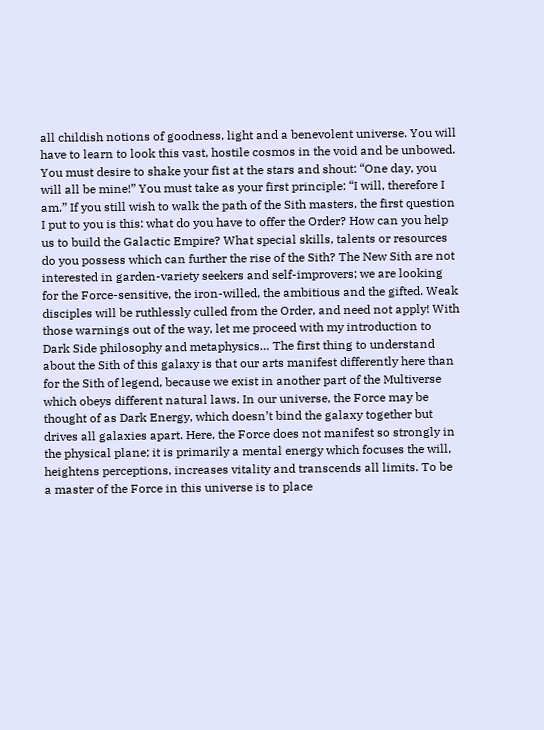all childish notions of goodness, light and a benevolent universe. You will have to learn to look this vast, hostile cosmos in the void and be unbowed. You must desire to shake your fist at the stars and shout: “One day, you will all be mine!” You must take as your first principle: “I will, therefore I am.” If you still wish to walk the path of the Sith masters, the first question I put to you is this: what do you have to offer the Order? How can you help us to build the Galactic Empire? What special skills, talents or resources do you possess which can further the rise of the Sith? The New Sith are not interested in garden-variety seekers and self-improvers; we are looking for the Force-sensitive, the iron-willed, the ambitious and the gifted. Weak disciples will be ruthlessly culled from the Order, and need not apply! With those warnings out of the way, let me proceed with my introduction to Dark Side philosophy and metaphysics… The first thing to understand about the Sith of this galaxy is that our arts manifest differently here than for the Sith of legend, because we exist in another part of the Multiverse which obeys different natural laws. In our universe, the Force may be thought of as Dark Energy, which doesn’t bind the galaxy together but drives all galaxies apart. Here, the Force does not manifest so strongly in the physical plane; it is primarily a mental energy which focuses the will, heightens perceptions, increases vitality and transcends all limits. To be a master of the Force in this universe is to place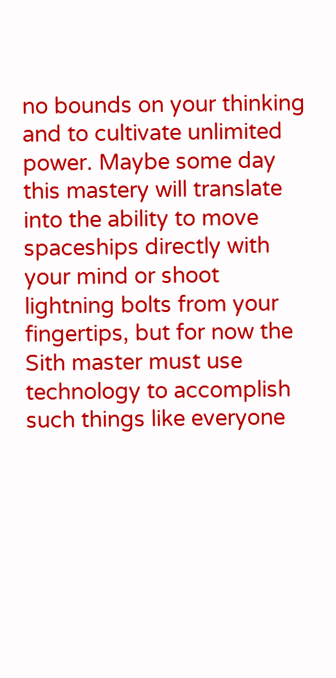no bounds on your thinking and to cultivate unlimited power. Maybe some day this mastery will translate into the ability to move spaceships directly with your mind or shoot lightning bolts from your fingertips, but for now the Sith master must use technology to accomplish such things like everyone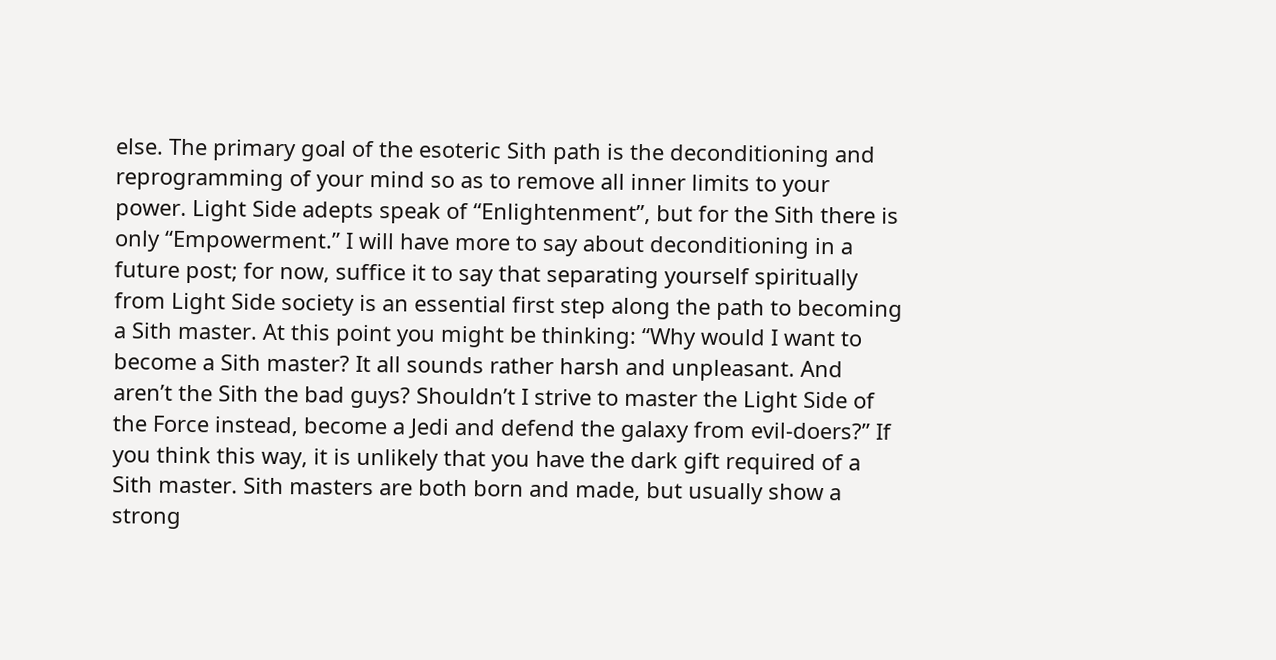else. The primary goal of the esoteric Sith path is the deconditioning and reprogramming of your mind so as to remove all inner limits to your power. Light Side adepts speak of “Enlightenment”, but for the Sith there is only “Empowerment.” I will have more to say about deconditioning in a future post; for now, suffice it to say that separating yourself spiritually from Light Side society is an essential first step along the path to becoming a Sith master. At this point you might be thinking: “Why would I want to become a Sith master? It all sounds rather harsh and unpleasant. And aren’t the Sith the bad guys? Shouldn’t I strive to master the Light Side of the Force instead, become a Jedi and defend the galaxy from evil-doers?” If you think this way, it is unlikely that you have the dark gift required of a Sith master. Sith masters are both born and made, but usually show a strong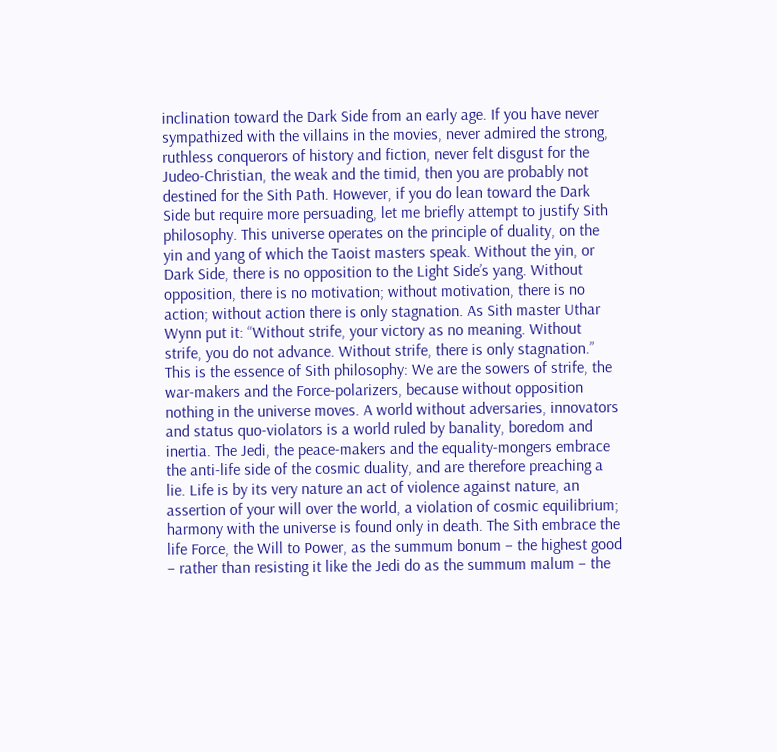inclination toward the Dark Side from an early age. If you have never sympathized with the villains in the movies, never admired the strong, ruthless conquerors of history and fiction, never felt disgust for the Judeo-Christian, the weak and the timid, then you are probably not destined for the Sith Path. However, if you do lean toward the Dark Side but require more persuading, let me briefly attempt to justify Sith philosophy. This universe operates on the principle of duality, on the yin and yang of which the Taoist masters speak. Without the yin, or Dark Side, there is no opposition to the Light Side’s yang. Without opposition, there is no motivation; without motivation, there is no action; without action there is only stagnation. As Sith master Uthar Wynn put it: “Without strife, your victory as no meaning. Without strife, you do not advance. Without strife, there is only stagnation.” This is the essence of Sith philosophy: We are the sowers of strife, the war-makers and the Force-polarizers, because without opposition nothing in the universe moves. A world without adversaries, innovators and status quo-violators is a world ruled by banality, boredom and inertia. The Jedi, the peace-makers and the equality-mongers embrace the anti-life side of the cosmic duality, and are therefore preaching a lie. Life is by its very nature an act of violence against nature, an assertion of your will over the world, a violation of cosmic equilibrium; harmony with the universe is found only in death. The Sith embrace the life Force, the Will to Power, as the summum bonum – the highest good – rather than resisting it like the Jedi do as the summum malum – the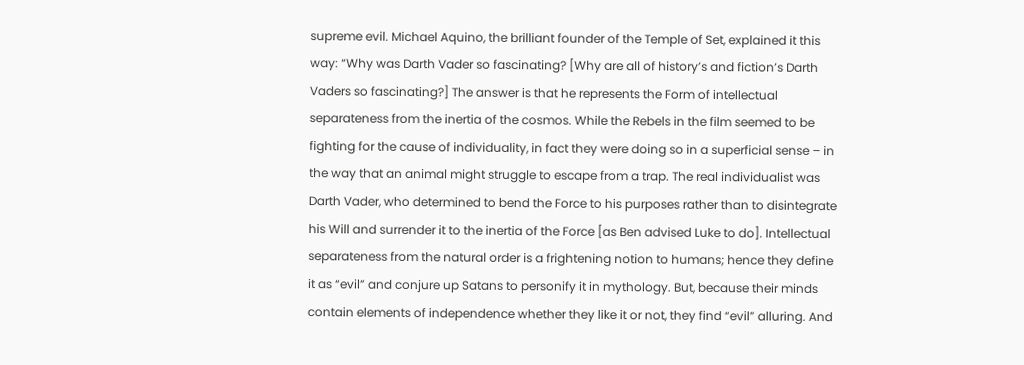supreme evil. Michael Aquino, the brilliant founder of the Temple of Set, explained it this way: “Why was Darth Vader so fascinating? [Why are all of history’s and fiction’s Darth Vaders so fascinating?] The answer is that he represents the Form of intellectual separateness from the inertia of the cosmos. While the Rebels in the film seemed to be fighting for the cause of individuality, in fact they were doing so in a superficial sense – in the way that an animal might struggle to escape from a trap. The real individualist was Darth Vader, who determined to bend the Force to his purposes rather than to disintegrate his Will and surrender it to the inertia of the Force [as Ben advised Luke to do]. Intellectual separateness from the natural order is a frightening notion to humans; hence they define it as “evil” and conjure up Satans to personify it in mythology. But, because their minds contain elements of independence whether they like it or not, they find “evil” alluring. And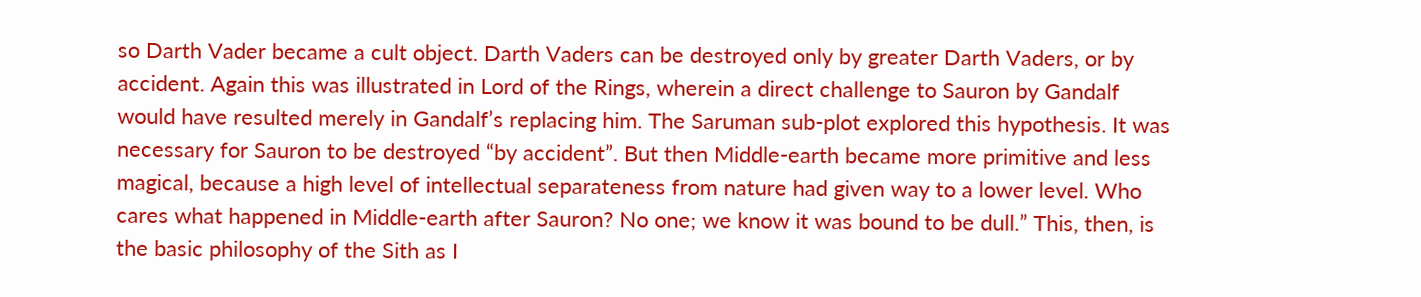so Darth Vader became a cult object. Darth Vaders can be destroyed only by greater Darth Vaders, or by accident. Again this was illustrated in Lord of the Rings, wherein a direct challenge to Sauron by Gandalf would have resulted merely in Gandalf’s replacing him. The Saruman sub-plot explored this hypothesis. It was necessary for Sauron to be destroyed “by accident”. But then Middle-earth became more primitive and less magical, because a high level of intellectual separateness from nature had given way to a lower level. Who cares what happened in Middle-earth after Sauron? No one; we know it was bound to be dull.” This, then, is the basic philosophy of the Sith as I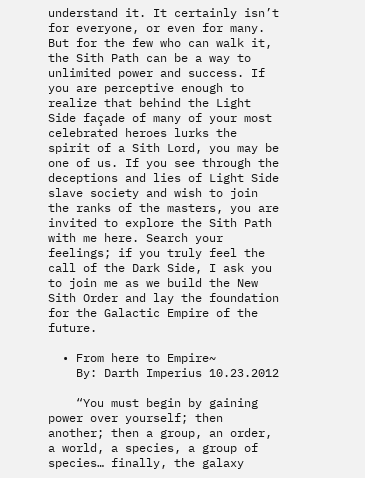understand it. It certainly isn’t for everyone, or even for many. But for the few who can walk it, the Sith Path can be a way to unlimited power and success. If you are perceptive enough to realize that behind the Light Side façade of many of your most celebrated heroes lurks the spirit of a Sith Lord, you may be one of us. If you see through the deceptions and lies of Light Side slave society and wish to join the ranks of the masters, you are invited to explore the Sith Path with me here. Search your feelings; if you truly feel the call of the Dark Side, I ask you to join me as we build the New Sith Order and lay the foundation for the Galactic Empire of the future.

  • From here to Empire~
    By: Darth Imperius 10.23.2012

    “You must begin by gaining power over yourself; then another; then a group, an order, a world, a species, a group of species… finally, the galaxy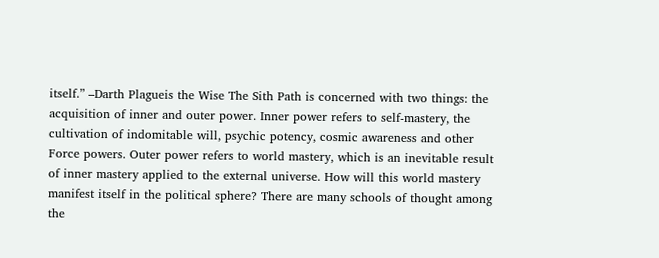itself.” –Darth Plagueis the Wise The Sith Path is concerned with two things: the acquisition of inner and outer power. Inner power refers to self-mastery, the cultivation of indomitable will, psychic potency, cosmic awareness and other Force powers. Outer power refers to world mastery, which is an inevitable result of inner mastery applied to the external universe. How will this world mastery manifest itself in the political sphere? There are many schools of thought among the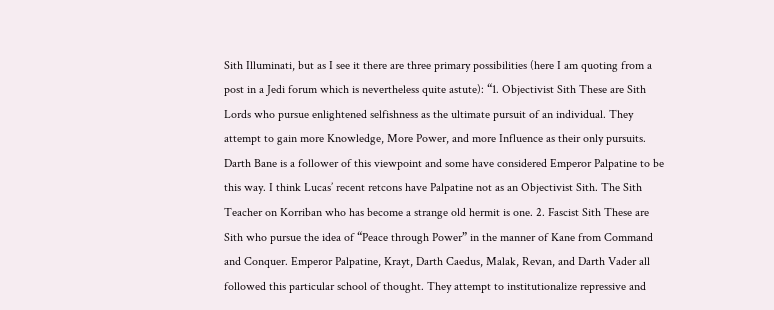Sith Illuminati, but as I see it there are three primary possibilities (here I am quoting from a post in a Jedi forum which is nevertheless quite astute): “1. Objectivist Sith These are Sith Lords who pursue enlightened selfishness as the ultimate pursuit of an individual. They attempt to gain more Knowledge, More Power, and more Influence as their only pursuits. Darth Bane is a follower of this viewpoint and some have considered Emperor Palpatine to be this way. I think Lucas’ recent retcons have Palpatine not as an Objectivist Sith. The Sith Teacher on Korriban who has become a strange old hermit is one. 2. Fascist Sith These are Sith who pursue the idea of “Peace through Power” in the manner of Kane from Command and Conquer. Emperor Palpatine, Krayt, Darth Caedus, Malak, Revan, and Darth Vader all followed this particular school of thought. They attempt to institutionalize repressive and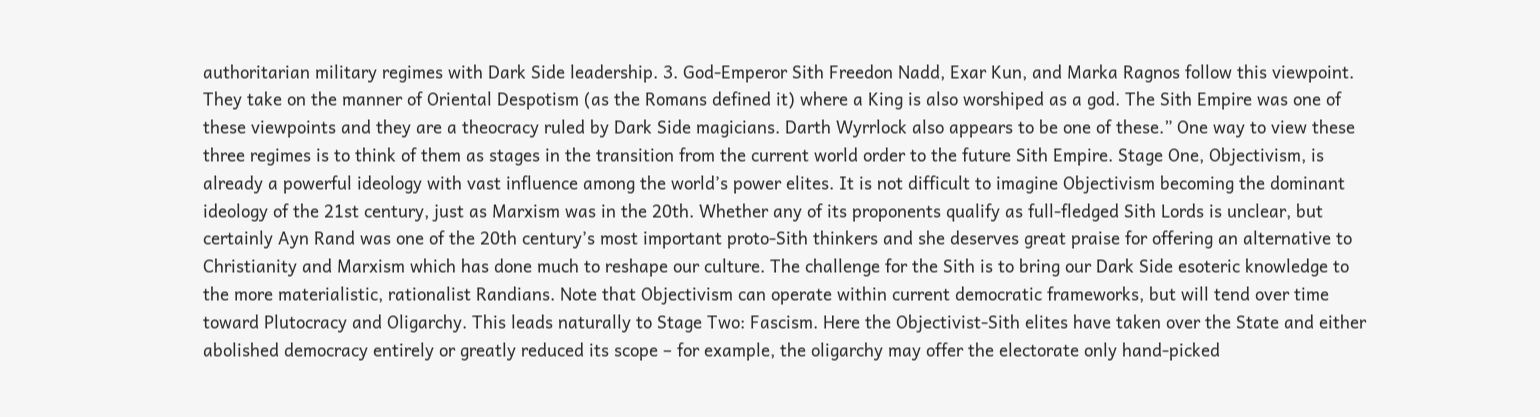authoritarian military regimes with Dark Side leadership. 3. God-Emperor Sith Freedon Nadd, Exar Kun, and Marka Ragnos follow this viewpoint. They take on the manner of Oriental Despotism (as the Romans defined it) where a King is also worshiped as a god. The Sith Empire was one of these viewpoints and they are a theocracy ruled by Dark Side magicians. Darth Wyrrlock also appears to be one of these.” One way to view these three regimes is to think of them as stages in the transition from the current world order to the future Sith Empire. Stage One, Objectivism, is already a powerful ideology with vast influence among the world’s power elites. It is not difficult to imagine Objectivism becoming the dominant ideology of the 21st century, just as Marxism was in the 20th. Whether any of its proponents qualify as full-fledged Sith Lords is unclear, but certainly Ayn Rand was one of the 20th century’s most important proto-Sith thinkers and she deserves great praise for offering an alternative to Christianity and Marxism which has done much to reshape our culture. The challenge for the Sith is to bring our Dark Side esoteric knowledge to the more materialistic, rationalist Randians. Note that Objectivism can operate within current democratic frameworks, but will tend over time toward Plutocracy and Oligarchy. This leads naturally to Stage Two: Fascism. Here the Objectivist-Sith elites have taken over the State and either abolished democracy entirely or greatly reduced its scope – for example, the oligarchy may offer the electorate only hand-picked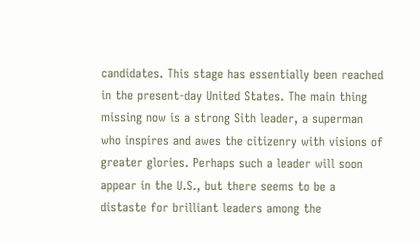candidates. This stage has essentially been reached in the present-day United States. The main thing missing now is a strong Sith leader, a superman who inspires and awes the citizenry with visions of greater glories. Perhaps such a leader will soon appear in the U.S., but there seems to be a distaste for brilliant leaders among the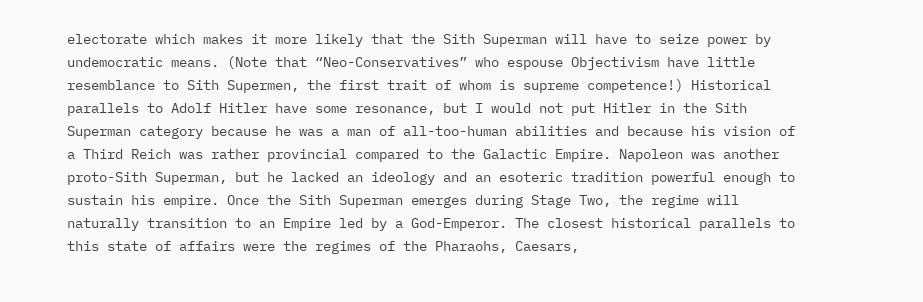electorate which makes it more likely that the Sith Superman will have to seize power by undemocratic means. (Note that “Neo-Conservatives” who espouse Objectivism have little resemblance to Sith Supermen, the first trait of whom is supreme competence!) Historical parallels to Adolf Hitler have some resonance, but I would not put Hitler in the Sith Superman category because he was a man of all-too-human abilities and because his vision of a Third Reich was rather provincial compared to the Galactic Empire. Napoleon was another proto-Sith Superman, but he lacked an ideology and an esoteric tradition powerful enough to sustain his empire. Once the Sith Superman emerges during Stage Two, the regime will naturally transition to an Empire led by a God-Emperor. The closest historical parallels to this state of affairs were the regimes of the Pharaohs, Caesars,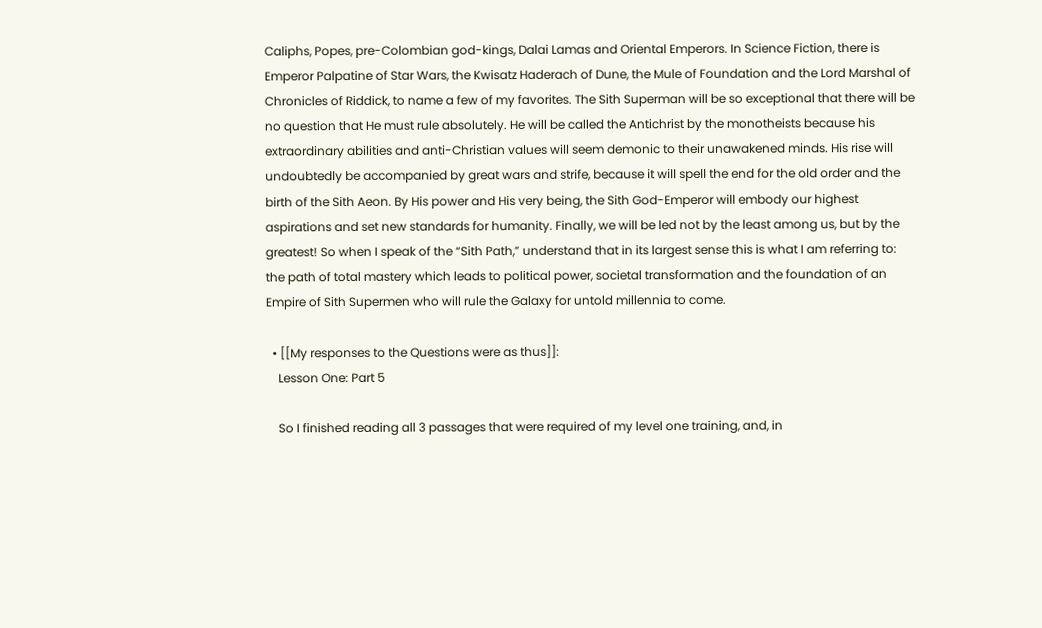Caliphs, Popes, pre-Colombian god-kings, Dalai Lamas and Oriental Emperors. In Science Fiction, there is Emperor Palpatine of Star Wars, the Kwisatz Haderach of Dune, the Mule of Foundation and the Lord Marshal of Chronicles of Riddick, to name a few of my favorites. The Sith Superman will be so exceptional that there will be no question that He must rule absolutely. He will be called the Antichrist by the monotheists because his extraordinary abilities and anti-Christian values will seem demonic to their unawakened minds. His rise will undoubtedly be accompanied by great wars and strife, because it will spell the end for the old order and the birth of the Sith Aeon. By His power and His very being, the Sith God-Emperor will embody our highest aspirations and set new standards for humanity. Finally, we will be led not by the least among us, but by the greatest! So when I speak of the “Sith Path,” understand that in its largest sense this is what I am referring to: the path of total mastery which leads to political power, societal transformation and the foundation of an Empire of Sith Supermen who will rule the Galaxy for untold millennia to come.

  • [[My responses to the Questions were as thus]]:
    Lesson One: Part 5

    So I finished reading all 3 passages that were required of my level one training, and, in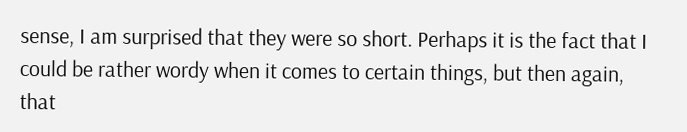sense, I am surprised that they were so short. Perhaps it is the fact that I could be rather wordy when it comes to certain things, but then again, that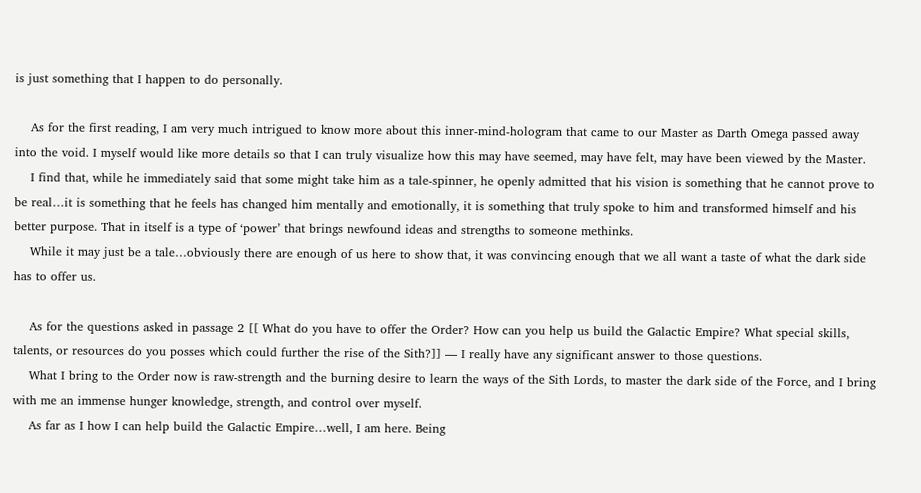is just something that I happen to do personally.

    As for the first reading, I am very much intrigued to know more about this inner-mind-hologram that came to our Master as Darth Omega passed away into the void. I myself would like more details so that I can truly visualize how this may have seemed, may have felt, may have been viewed by the Master.
    I find that, while he immediately said that some might take him as a tale-spinner, he openly admitted that his vision is something that he cannot prove to be real…it is something that he feels has changed him mentally and emotionally, it is something that truly spoke to him and transformed himself and his better purpose. That in itself is a type of ‘power’ that brings newfound ideas and strengths to someone methinks.
    While it may just be a tale…obviously there are enough of us here to show that, it was convincing enough that we all want a taste of what the dark side has to offer us.

    As for the questions asked in passage 2 [[ What do you have to offer the Order? How can you help us build the Galactic Empire? What special skills, talents, or resources do you posses which could further the rise of the Sith?]] — I really have any significant answer to those questions.
    What I bring to the Order now is raw-strength and the burning desire to learn the ways of the Sith Lords, to master the dark side of the Force, and I bring with me an immense hunger knowledge, strength, and control over myself.
    As far as I how I can help build the Galactic Empire…well, I am here. Being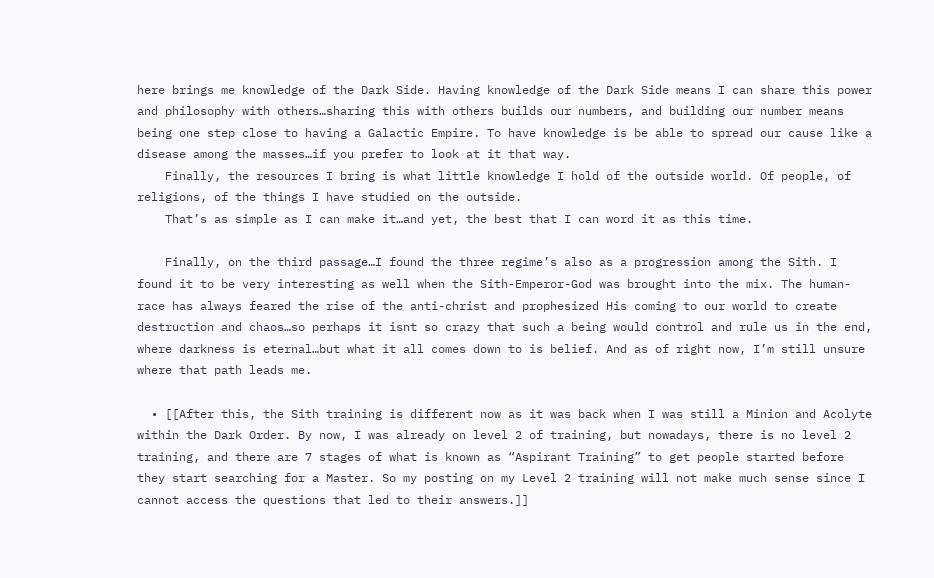here brings me knowledge of the Dark Side. Having knowledge of the Dark Side means I can share this power and philosophy with others…sharing this with others builds our numbers, and building our number means being one step close to having a Galactic Empire. To have knowledge is be able to spread our cause like a disease among the masses…if you prefer to look at it that way.
    Finally, the resources I bring is what little knowledge I hold of the outside world. Of people, of religions, of the things I have studied on the outside.
    That’s as simple as I can make it…and yet, the best that I can word it as this time.

    Finally, on the third passage…I found the three regime’s also as a progression among the Sith. I found it to be very interesting as well when the Sith-Emperor-God was brought into the mix. The human-race has always feared the rise of the anti-christ and prophesized His coming to our world to create destruction and chaos…so perhaps it isnt so crazy that such a being would control and rule us in the end, where darkness is eternal…but what it all comes down to is belief. And as of right now, I’m still unsure where that path leads me.

  • [[After this, the Sith training is different now as it was back when I was still a Minion and Acolyte within the Dark Order. By now, I was already on level 2 of training, but nowadays, there is no level 2 training, and there are 7 stages of what is known as “Aspirant Training” to get people started before they start searching for a Master. So my posting on my Level 2 training will not make much sense since I cannot access the questions that led to their answers.]]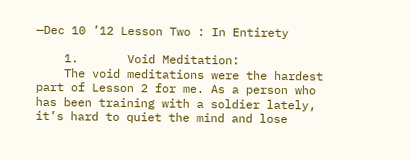—Dec 10 ’12 Lesson Two : In Entirety

    1.       Void Meditation:
    The void meditations were the hardest part of Lesson 2 for me. As a person who has been training with a soldier lately, it’s hard to quiet the mind and lose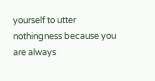yourself to utter nothingness because you are always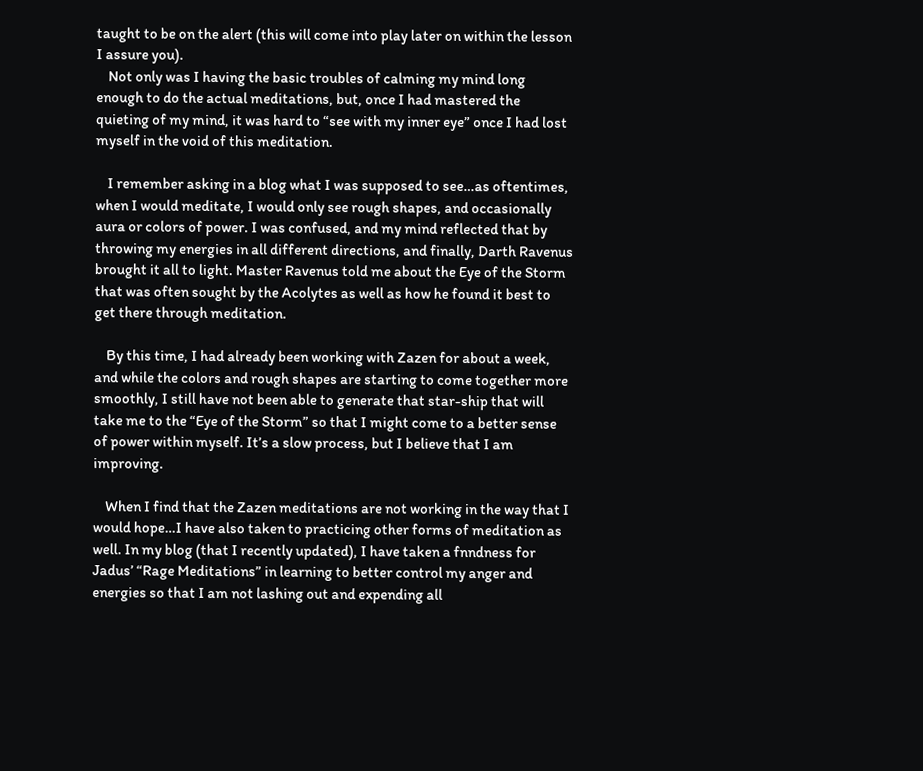taught to be on the alert (this will come into play later on within the lesson I assure you).
    Not only was I having the basic troubles of calming my mind long enough to do the actual meditations, but, once I had mastered the quieting of my mind, it was hard to “see with my inner eye” once I had lost myself in the void of this meditation.

    I remember asking in a blog what I was supposed to see…as oftentimes, when I would meditate, I would only see rough shapes, and occasionally aura or colors of power. I was confused, and my mind reflected that by throwing my energies in all different directions, and finally, Darth Ravenus brought it all to light. Master Ravenus told me about the Eye of the Storm that was often sought by the Acolytes as well as how he found it best to get there through meditation.

    By this time, I had already been working with Zazen for about a week, and while the colors and rough shapes are starting to come together more smoothly, I still have not been able to generate that star-ship that will take me to the “Eye of the Storm” so that I might come to a better sense of power within myself. It’s a slow process, but I believe that I am improving.

    When I find that the Zazen meditations are not working in the way that I would hope…I have also taken to practicing other forms of meditation as well. In my blog (that I recently updated), I have taken a fnndness for Jadus’ “Rage Meditations” in learning to better control my anger and energies so that I am not lashing out and expending all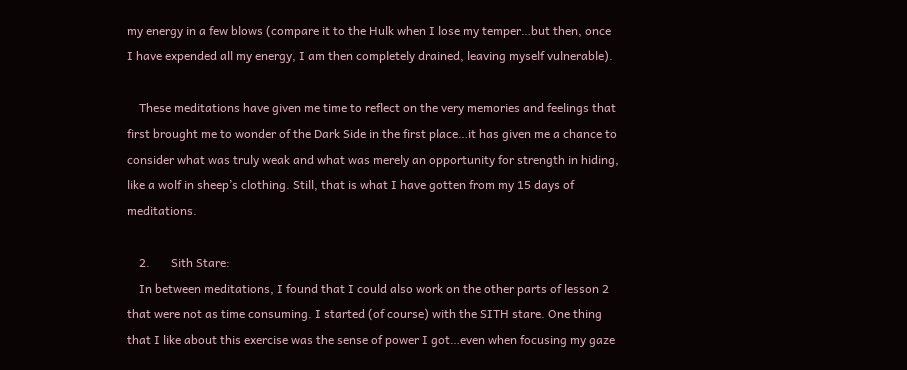my energy in a few blows (compare it to the Hulk when I lose my temper…but then, once I have expended all my energy, I am then completely drained, leaving myself vulnerable).

    These meditations have given me time to reflect on the very memories and feelings that first brought me to wonder of the Dark Side in the first place…it has given me a chance to consider what was truly weak and what was merely an opportunity for strength in hiding, like a wolf in sheep’s clothing. Still, that is what I have gotten from my 15 days of meditations.

    2.       Sith Stare:
    In between meditations, I found that I could also work on the other parts of lesson 2 that were not as time consuming. I started (of course) with the SITH stare. One thing that I like about this exercise was the sense of power I got…even when focusing my gaze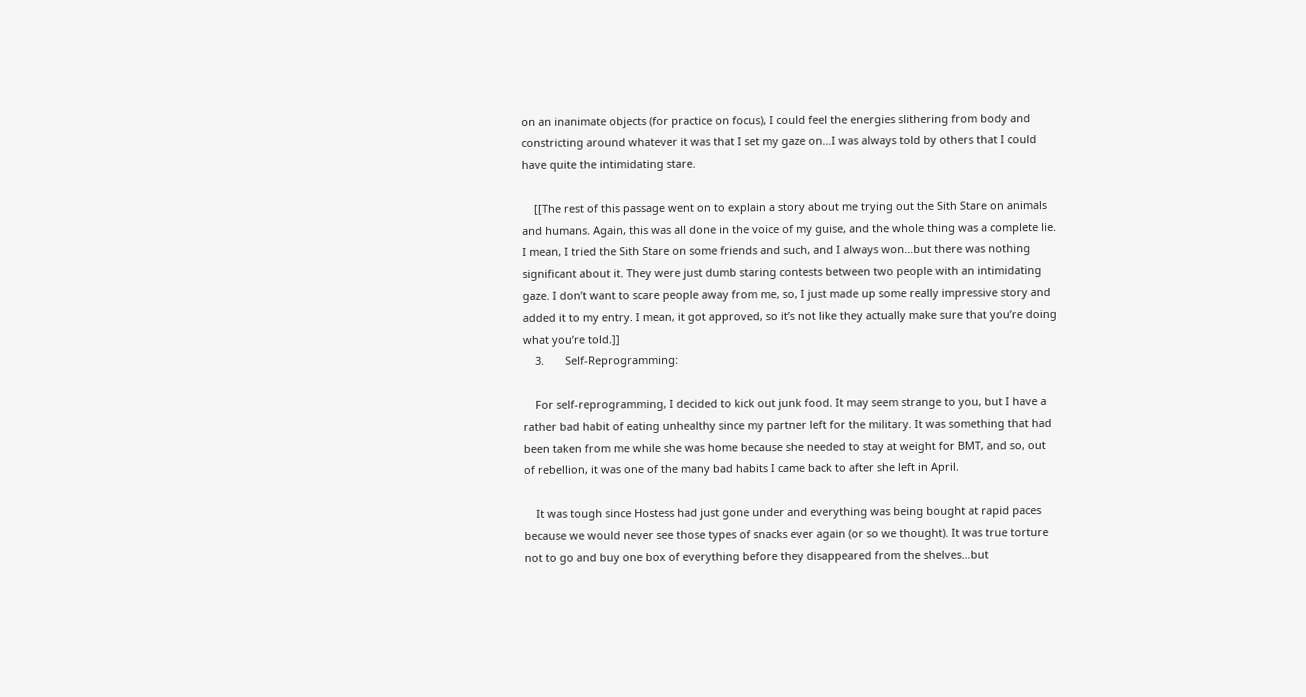on an inanimate objects (for practice on focus), I could feel the energies slithering from body and constricting around whatever it was that I set my gaze on…I was always told by others that I could have quite the intimidating stare.

    [[The rest of this passage went on to explain a story about me trying out the Sith Stare on animals and humans. Again, this was all done in the voice of my guise, and the whole thing was a complete lie. I mean, I tried the Sith Stare on some friends and such, and I always won…but there was nothing significant about it. They were just dumb staring contests between two people with an intimidating gaze. I don’t want to scare people away from me, so, I just made up some really impressive story and added it to my entry. I mean, it got approved, so it’s not like they actually make sure that you’re doing what you’re told.]]
    3.       Self-Reprogramming:

    For self-reprogramming, I decided to kick out junk food. It may seem strange to you, but I have a rather bad habit of eating unhealthy since my partner left for the military. It was something that had been taken from me while she was home because she needed to stay at weight for BMT, and so, out of rebellion, it was one of the many bad habits I came back to after she left in April.

    It was tough since Hostess had just gone under and everything was being bought at rapid paces because we would never see those types of snacks ever again (or so we thought). It was true torture not to go and buy one box of everything before they disappeared from the shelves…but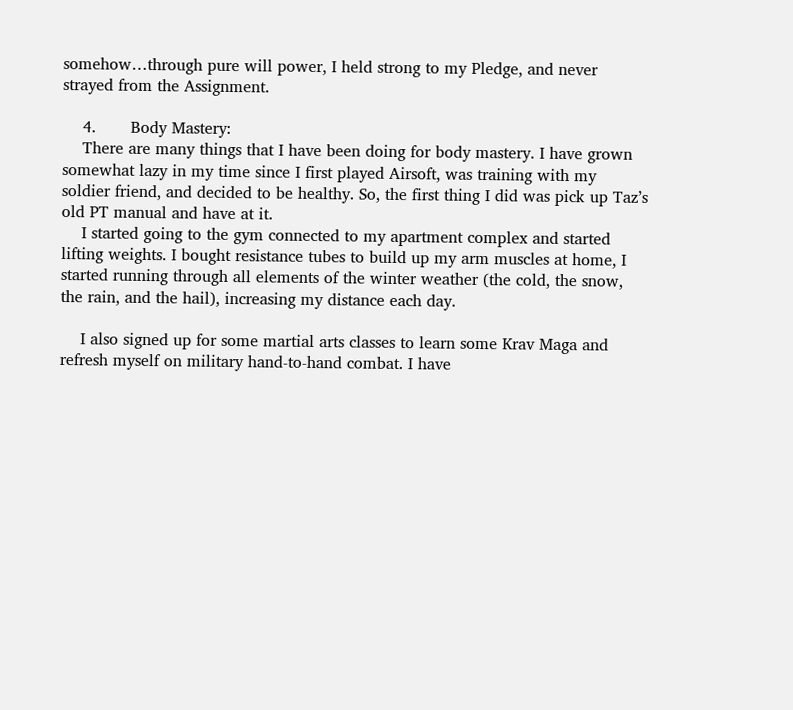somehow…through pure will power, I held strong to my Pledge, and never strayed from the Assignment.

    4.       Body Mastery:
    There are many things that I have been doing for body mastery. I have grown somewhat lazy in my time since I first played Airsoft, was training with my soldier friend, and decided to be healthy. So, the first thing I did was pick up Taz’s old PT manual and have at it.
    I started going to the gym connected to my apartment complex and started lifting weights. I bought resistance tubes to build up my arm muscles at home, I started running through all elements of the winter weather (the cold, the snow, the rain, and the hail), increasing my distance each day.

    I also signed up for some martial arts classes to learn some Krav Maga and refresh myself on military hand-to-hand combat. I have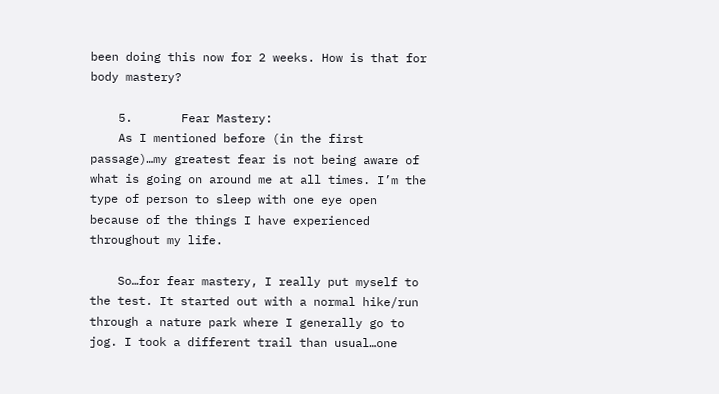been doing this now for 2 weeks. How is that for body mastery?

    5.       Fear Mastery:
    As I mentioned before (in the first passage)…my greatest fear is not being aware of what is going on around me at all times. I’m the type of person to sleep with one eye open because of the things I have experienced throughout my life.

    So…for fear mastery, I really put myself to the test. It started out with a normal hike/run through a nature park where I generally go to jog. I took a different trail than usual…one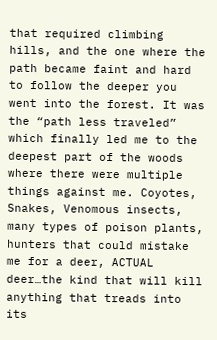that required climbing hills, and the one where the path became faint and hard to follow the deeper you went into the forest. It was the “path less traveled” which finally led me to the deepest part of the woods where there were multiple things against me. Coyotes, Snakes, Venomous insects, many types of poison plants, hunters that could mistake me for a deer, ACTUAL deer…the kind that will kill anything that treads into its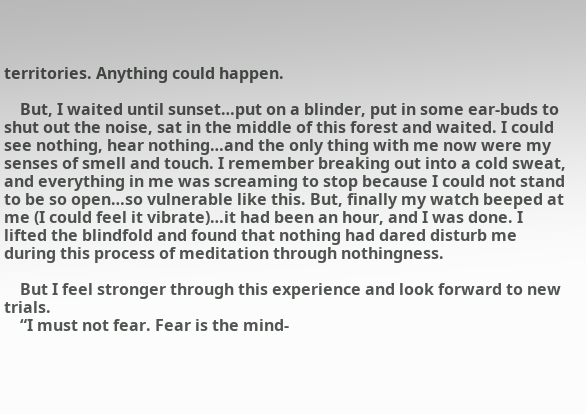territories. Anything could happen.

    But, I waited until sunset…put on a blinder, put in some ear-buds to shut out the noise, sat in the middle of this forest and waited. I could see nothing, hear nothing…and the only thing with me now were my senses of smell and touch. I remember breaking out into a cold sweat, and everything in me was screaming to stop because I could not stand to be so open…so vulnerable like this. But, finally my watch beeped at me (I could feel it vibrate)…it had been an hour, and I was done. I lifted the blindfold and found that nothing had dared disturb me during this process of meditation through nothingness.

    But I feel stronger through this experience and look forward to new trials.
    “I must not fear. Fear is the mind-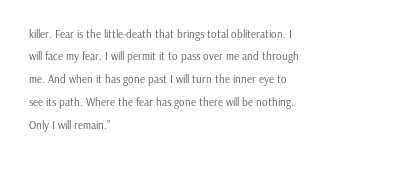killer. Fear is the little-death that brings total obliteration. I will face my fear. I will permit it to pass over me and through me. And when it has gone past I will turn the inner eye to see its path. Where the fear has gone there will be nothing. Only I will remain.”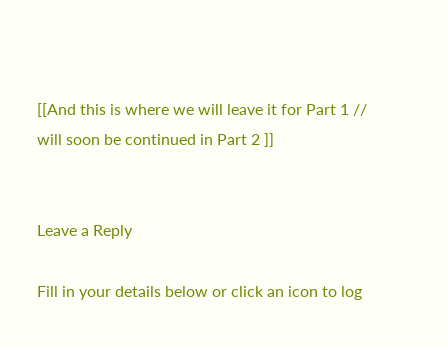[[And this is where we will leave it for Part 1 // will soon be continued in Part 2 ]]


Leave a Reply

Fill in your details below or click an icon to log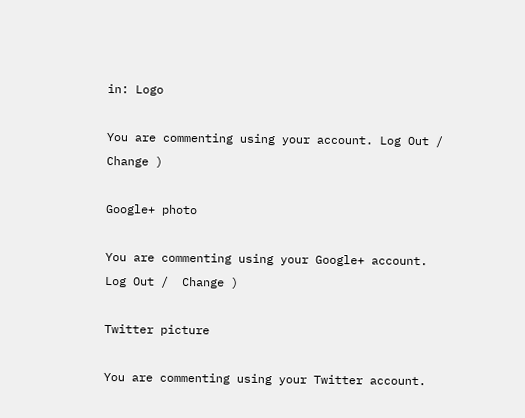in: Logo

You are commenting using your account. Log Out /  Change )

Google+ photo

You are commenting using your Google+ account. Log Out /  Change )

Twitter picture

You are commenting using your Twitter account.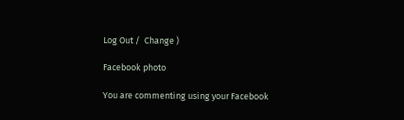Log Out /  Change )

Facebook photo

You are commenting using your Facebook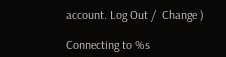account. Log Out /  Change )

Connecting to %s